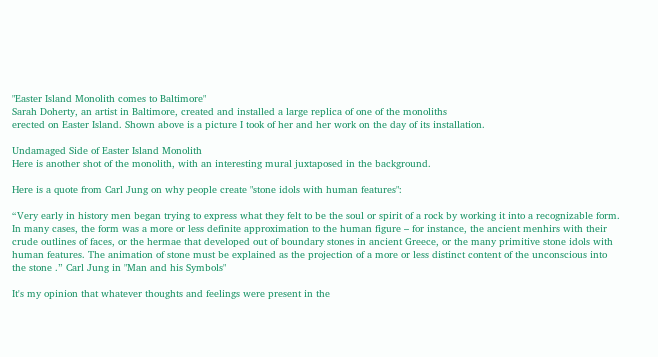"Easter Island Monolith comes to Baltimore"
Sarah Doherty, an artist in Baltimore, created and installed a large replica of one of the monoliths
erected on Easter Island. Shown above is a picture I took of her and her work on the day of its installation.

Undamaged Side of Easter Island Monolith
Here is another shot of the monolith, with an interesting mural juxtaposed in the background.

Here is a quote from Carl Jung on why people create "stone idols with human features":

“Very early in history men began trying to express what they felt to be the soul or spirit of a rock by working it into a recognizable form. In many cases, the form was a more or less definite approximation to the human figure – for instance, the ancient menhirs with their crude outlines of faces, or the hermae that developed out of boundary stones in ancient Greece, or the many primitive stone idols with human features. The animation of stone must be explained as the projection of a more or less distinct content of the unconscious into the stone .” Carl Jung in "Man and his Symbols"

It's my opinion that whatever thoughts and feelings were present in the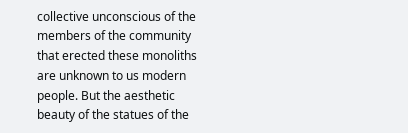collective unconscious of the members of the community that erected these monoliths are unknown to us modern people. But the aesthetic beauty of the statues of the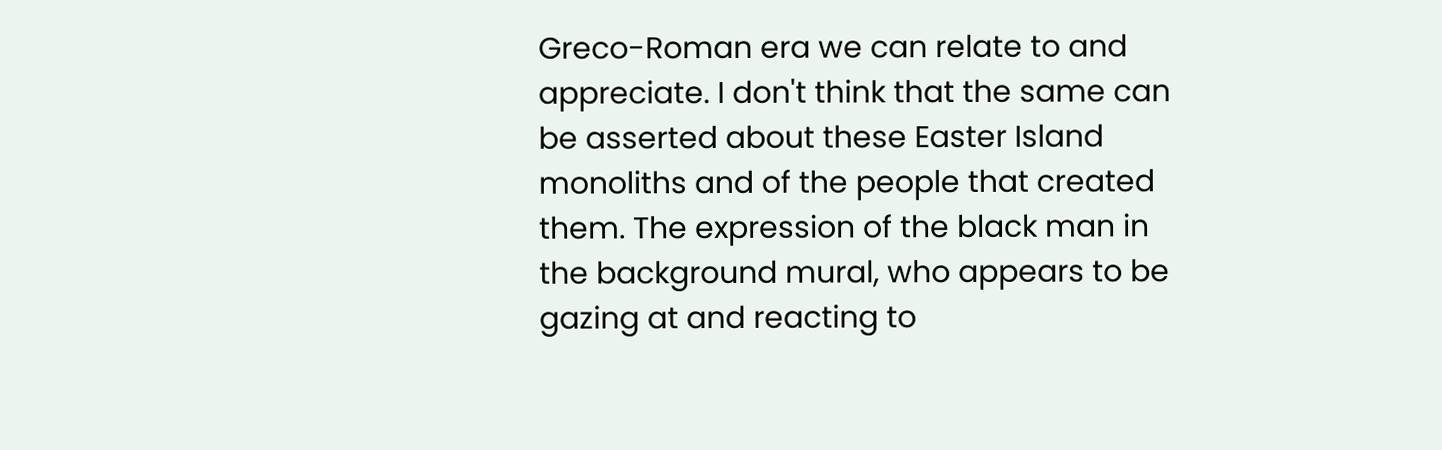Greco-Roman era we can relate to and appreciate. I don't think that the same can be asserted about these Easter Island monoliths and of the people that created them. The expression of the black man in the background mural, who appears to be gazing at and reacting to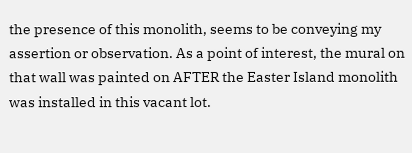the presence of this monolith, seems to be conveying my assertion or observation. As a point of interest, the mural on that wall was painted on AFTER the Easter Island monolith was installed in this vacant lot.